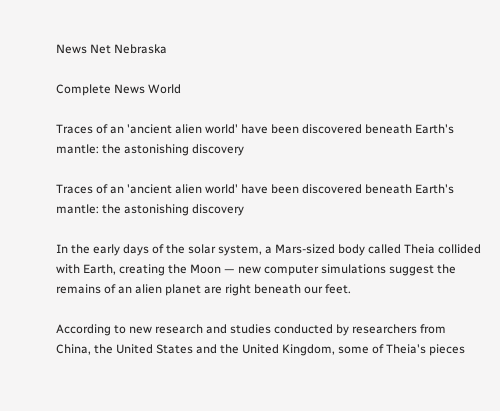News Net Nebraska

Complete News World

Traces of an 'ancient alien world' have been discovered beneath Earth's mantle: the astonishing discovery

Traces of an 'ancient alien world' have been discovered beneath Earth's mantle: the astonishing discovery

In the early days of the solar system, a Mars-sized body called Theia collided with Earth, creating the Moon — new computer simulations suggest the remains of an alien planet are right beneath our feet.

According to new research and studies conducted by researchers from China, the United States and the United Kingdom, some of Theia's pieces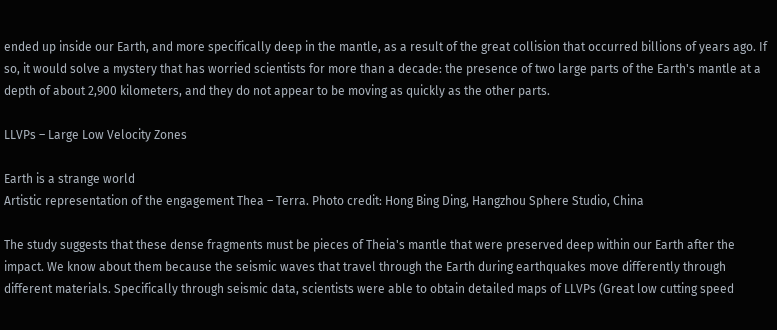ended up inside our Earth, and more specifically deep in the mantle, as a result of the great collision that occurred billions of years ago. If so, it would solve a mystery that has worried scientists for more than a decade: the presence of two large parts of the Earth's mantle at a depth of about 2,900 kilometers, and they do not appear to be moving as quickly as the other parts.

LLVPs – Large Low Velocity Zones

Earth is a strange world
Artistic representation of the engagement Thea – Terra. Photo credit: Hong Bing Ding, Hangzhou Sphere Studio, China

The study suggests that these dense fragments must be pieces of Theia's mantle that were preserved deep within our Earth after the impact. We know about them because the seismic waves that travel through the Earth during earthquakes move differently through different materials. Specifically through seismic data, scientists were able to obtain detailed maps of LLVPs (Great low cutting speed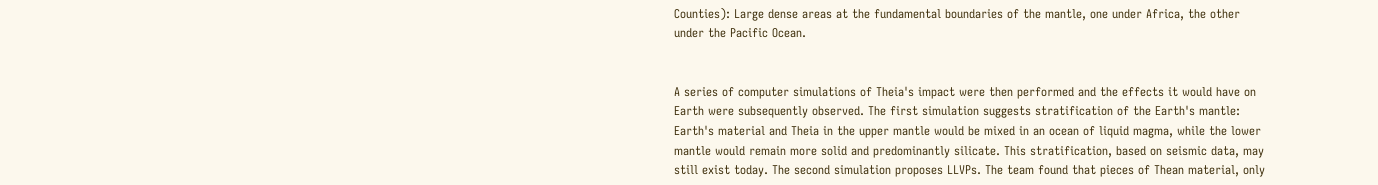Counties): Large dense areas at the fundamental boundaries of the mantle, one under Africa, the other under the Pacific Ocean.


A series of computer simulations of Theia's impact were then performed and the effects it would have on Earth were subsequently observed. The first simulation suggests stratification of the Earth's mantle: Earth's material and Theia in the upper mantle would be mixed in an ocean of liquid magma, while the lower mantle would remain more solid and predominantly silicate. This stratification, based on seismic data, may still exist today. The second simulation proposes LLVPs. The team found that pieces of Thean material, only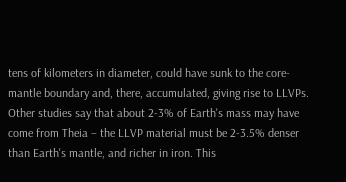tens of kilometers in diameter, could have sunk to the core-mantle boundary and, there, accumulated, giving rise to LLVPs. Other studies say that about 2-3% of Earth's mass may have come from Theia – the LLVP material must be 2-3.5% denser than Earth's mantle, and richer in iron. This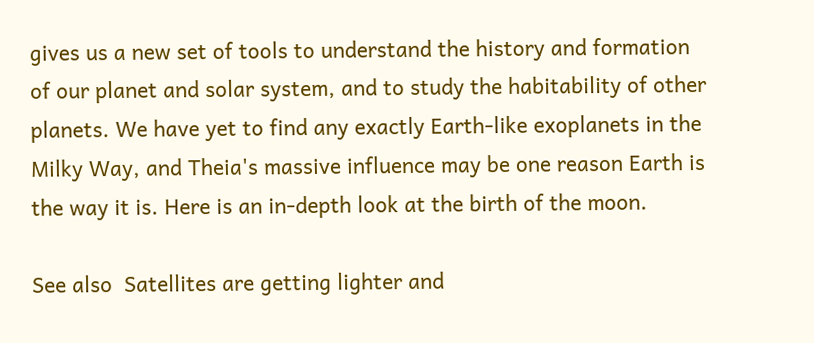gives us a new set of tools to understand the history and formation of our planet and solar system, and to study the habitability of other planets. We have yet to find any exactly Earth-like exoplanets in the Milky Way, and Theia's massive influence may be one reason Earth is the way it is. Here is an in-depth look at the birth of the moon.

See also  Satellites are getting lighter and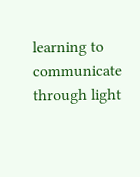learning to communicate through light